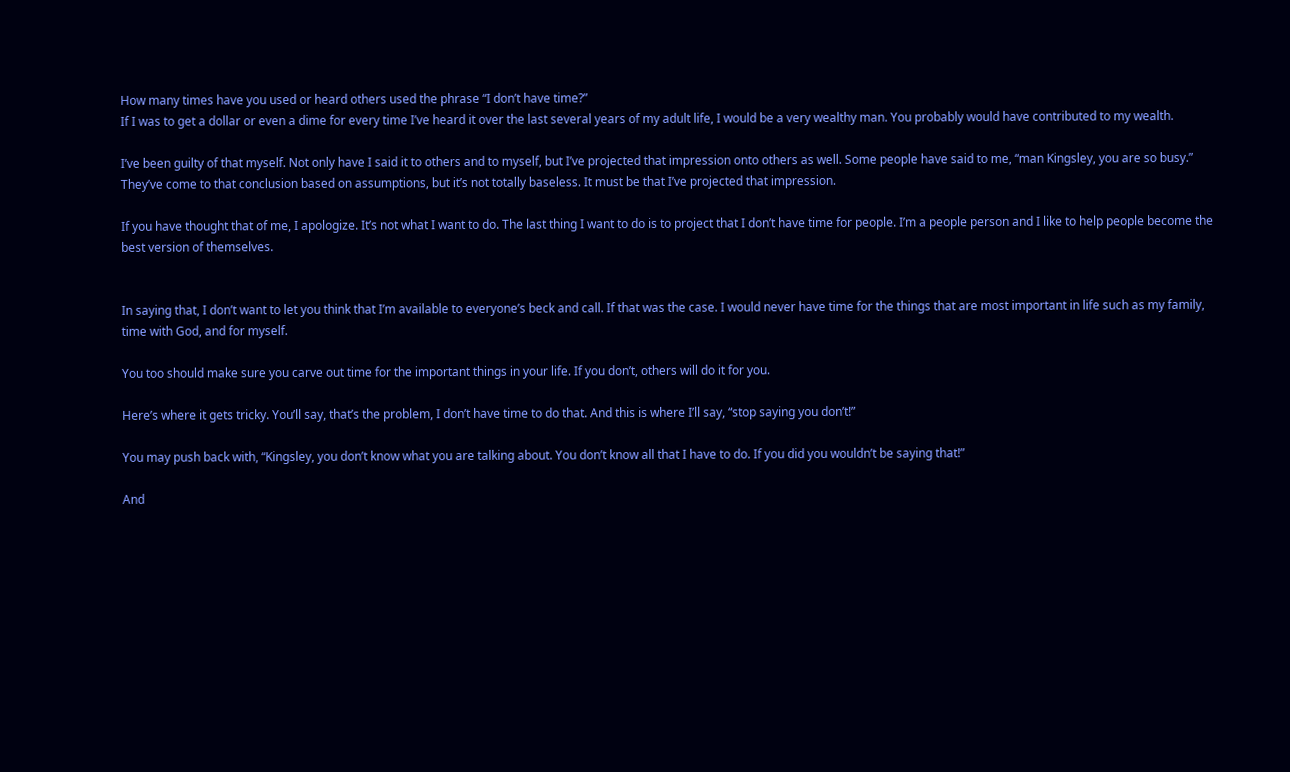How many times have you used or heard others used the phrase “I don’t have time?”
If I was to get a dollar or even a dime for every time I’ve heard it over the last several years of my adult life, I would be a very wealthy man. You probably would have contributed to my wealth.

I’ve been guilty of that myself. Not only have I said it to others and to myself, but I’ve projected that impression onto others as well. Some people have said to me, “man Kingsley, you are so busy.” They’ve come to that conclusion based on assumptions, but it’s not totally baseless. It must be that I’ve projected that impression.

If you have thought that of me, I apologize. It’s not what I want to do. The last thing I want to do is to project that I don’t have time for people. I’m a people person and I like to help people become the best version of themselves.


In saying that, I don’t want to let you think that I’m available to everyone’s beck and call. If that was the case. I would never have time for the things that are most important in life such as my family, time with God, and for myself.

You too should make sure you carve out time for the important things in your life. If you don’t, others will do it for you.

Here’s where it gets tricky. You’ll say, that’s the problem, I don’t have time to do that. And this is where I’ll say, “stop saying you don’t!”

You may push back with, “Kingsley, you don’t know what you are talking about. You don’t know all that I have to do. If you did you wouldn’t be saying that!”

And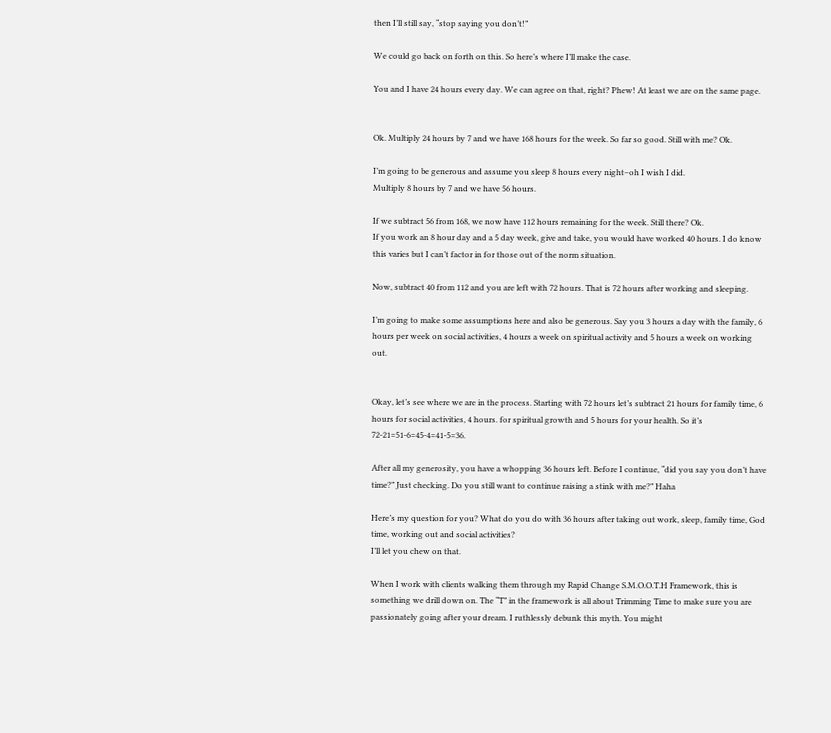then I’ll still say, “stop saying you don’t!”

We could go back on forth on this. So here’s where I’ll make the case.

You and I have 24 hours every day. We can agree on that, right? Phew! At least we are on the same page.


Ok. Multiply 24 hours by 7 and we have 168 hours for the week. So far so good. Still with me? Ok.

I’m going to be generous and assume you sleep 8 hours every night–oh I wish I did.
Multiply 8 hours by 7 and we have 56 hours.

If we subtract 56 from 168, we now have 112 hours remaining for the week. Still there? Ok.
If you work an 8 hour day and a 5 day week, give and take, you would have worked 40 hours. I do know this varies but I can’t factor in for those out of the norm situation.

Now, subtract 40 from 112 and you are left with 72 hours. That is 72 hours after working and sleeping.

I’m going to make some assumptions here and also be generous. Say you 3 hours a day with the family, 6 hours per week on social activities, 4 hours a week on spiritual activity and 5 hours a week on working out.


Okay, let’s see where we are in the process. Starting with 72 hours let’s subtract 21 hours for family time, 6 hours for social activities, 4 hours. for spiritual growth and 5 hours for your health. So it’s 72-21=51-6=45-4=41-5=36.

After all my generosity, you have a whopping 36 hours left. Before I continue, “did you say you don’t have time?” Just checking. Do you still want to continue raising a stink with me?” Haha

Here’s my question for you? What do you do with 36 hours after taking out work, sleep, family time, God time, working out and social activities?
I’ll let you chew on that.

When I work with clients walking them through my Rapid Change S.M.O.O.T.H Framework, this is something we drill down on. The “T” in the framework is all about Trimming Time to make sure you are passionately going after your dream. I ruthlessly debunk this myth. You might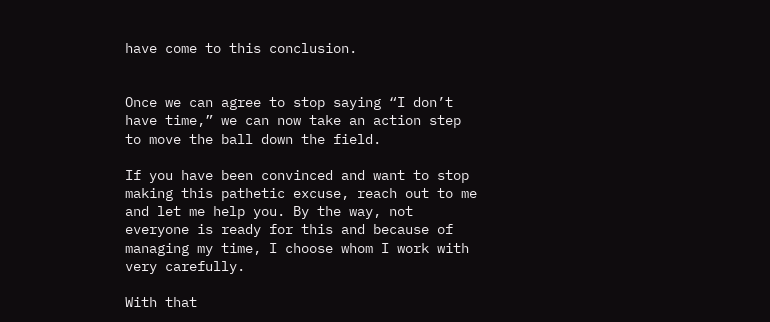have come to this conclusion.


Once we can agree to stop saying “I don’t have time,” we can now take an action step to move the ball down the field.

If you have been convinced and want to stop making this pathetic excuse, reach out to me and let me help you. By the way, not everyone is ready for this and because of managing my time, I choose whom I work with very carefully.

With that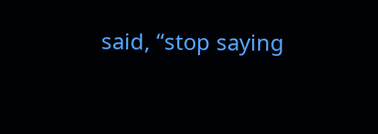said, “stop saying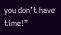you don’t have time!”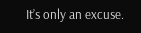It’s only an excuse.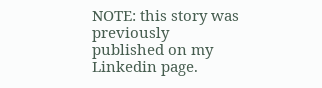NOTE: this story was previously published on my Linkedin page.